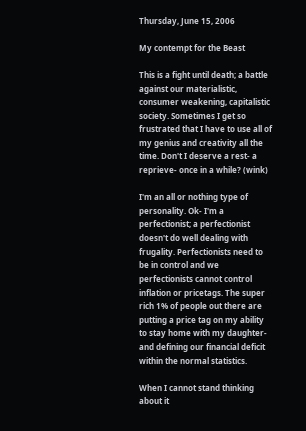Thursday, June 15, 2006

My contempt for the Beast

This is a fight until death; a battle against our materialistic, consumer weakening, capitalistic society. Sometimes I get so frustrated that I have to use all of my genius and creativity all the time. Don't I deserve a rest- a reprieve- once in a while? (wink)

I'm an all or nothing type of personality. Ok- I'm a perfectionist; a perfectionist doesn't do well dealing with frugality. Perfectionists need to be in control and we perfectionists cannot control inflation or pricetags. The super rich 1% of people out there are putting a price tag on my ability to stay home with my daughter- and defining our financial deficit within the normal statistics.

When I cannot stand thinking about it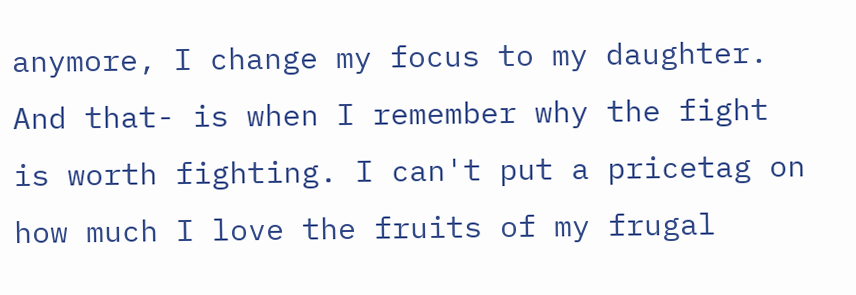anymore, I change my focus to my daughter. And that- is when I remember why the fight is worth fighting. I can't put a pricetag on how much I love the fruits of my frugal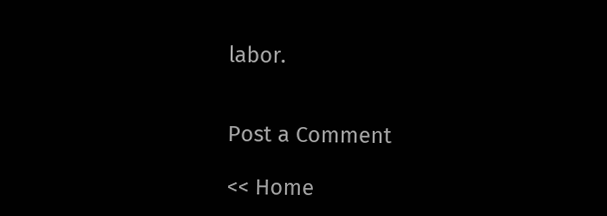labor.


Post a Comment

<< Home